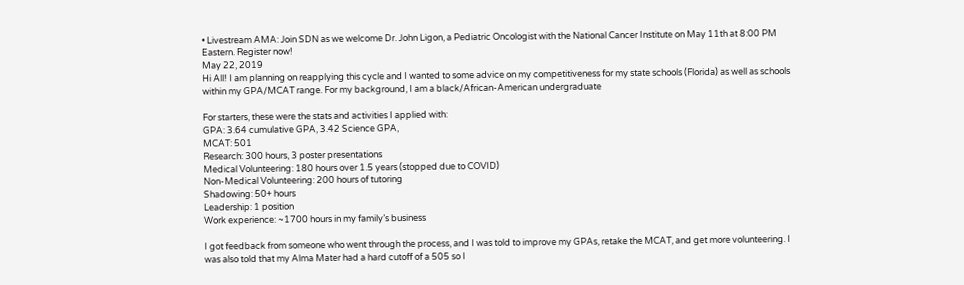• Livestream AMA: Join SDN as we welcome Dr. John Ligon, a Pediatric Oncologist with the National Cancer Institute on May 11th at 8:00 PM Eastern. Register now!
May 22, 2019
Hi All! I am planning on reapplying this cycle and I wanted to some advice on my competitiveness for my state schools (Florida) as well as schools within my GPA/MCAT range. For my background, I am a black/African-American undergraduate

For starters, these were the stats and activities I applied with:
GPA: 3.64 cumulative GPA, 3.42 Science GPA,
MCAT: 501
Research: 300 hours, 3 poster presentations
Medical Volunteering: 180 hours over 1.5 years (stopped due to COVID)
Non-Medical Volunteering: 200 hours of tutoring
Shadowing: 50+ hours
Leadership: 1 position
Work experience: ~1700 hours in my family’s business

I got feedback from someone who went through the process, and I was told to improve my GPAs, retake the MCAT, and get more volunteering. I was also told that my Alma Mater had a hard cutoff of a 505 so I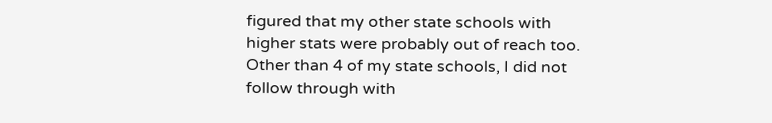figured that my other state schools with higher stats were probably out of reach too. Other than 4 of my state schools, I did not follow through with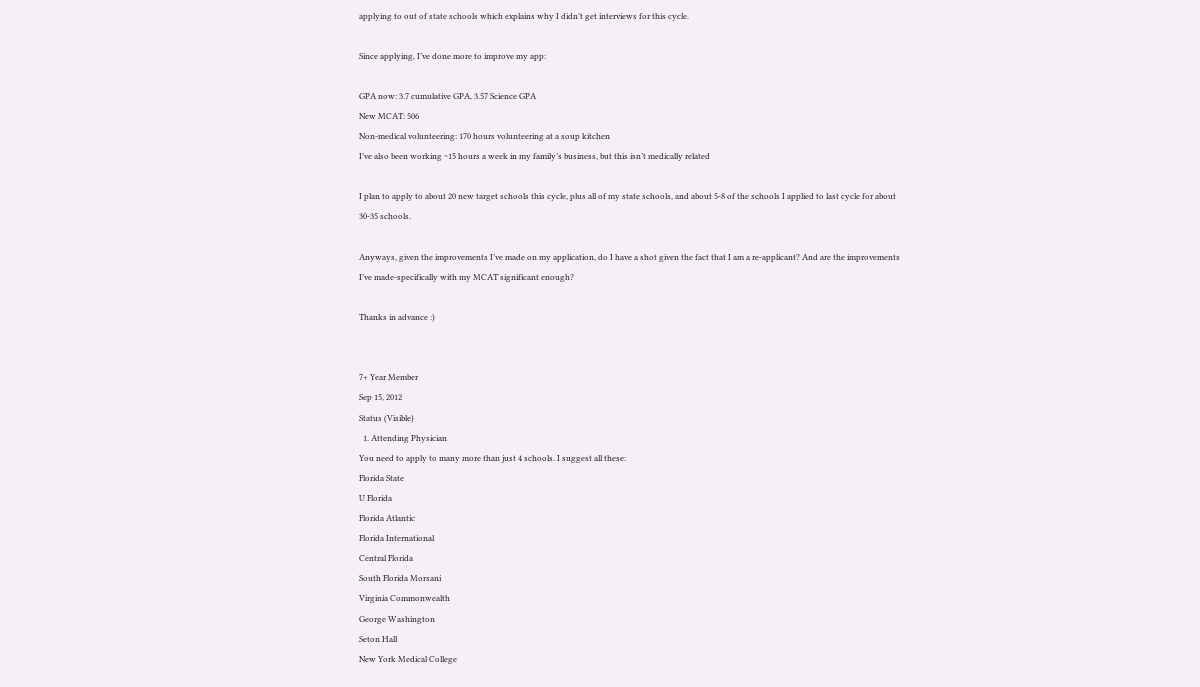applying to out of state schools which explains why I didn’t get interviews for this cycle.

Since applying, I’ve done more to improve my app:

GPA now: 3.7 cumulative GPA, 3.57 Science GPA
New MCAT: 506
Non-medical volunteering: 170 hours volunteering at a soup kitchen
I’ve also been working ~15 hours a week in my family’s business, but this isn’t medically related

I plan to apply to about 20 new target schools this cycle, plus all of my state schools, and about 5-8 of the schools I applied to last cycle for about 30-35 schools.

Anyways, given the improvements I’ve made on my application, do I have a shot given the fact that I am a re-applicant? And are the improvements I’ve made-specifically with my MCAT significant enough?

Thanks in advance :)


7+ Year Member
Sep 15, 2012
Status (Visible)
  1. Attending Physician
You need to apply to many more than just 4 schools. I suggest all these:
Florida State
U Florida
Florida Atlantic
Florida International
Central Florida
South Florida Morsani
Virginia Commonwealth
George Washington
Seton Hall
New York Medical College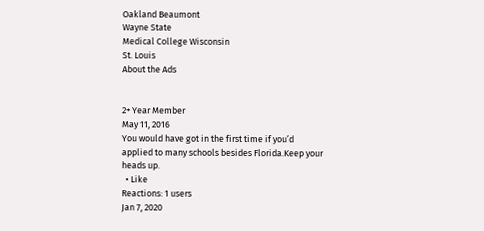Oakland Beaumont
Wayne State
Medical College Wisconsin
St. Louis
About the Ads


2+ Year Member
May 11, 2016
You would have got in the first time if you’d applied to many schools besides Florida.Keep your heads up.
  • Like
Reactions: 1 users
Jan 7, 2020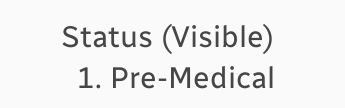Status (Visible)
  1. Pre-Medical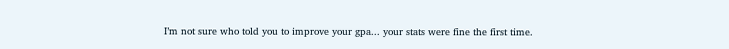I’m not sure who told you to improve your gpa... your stats were fine the first time.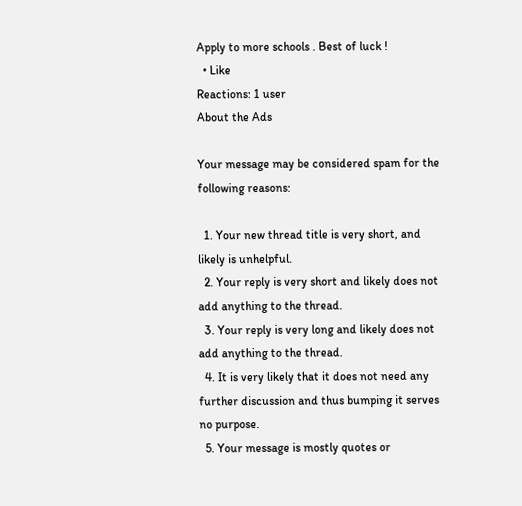Apply to more schools . Best of luck !
  • Like
Reactions: 1 user
About the Ads

Your message may be considered spam for the following reasons:

  1. Your new thread title is very short, and likely is unhelpful.
  2. Your reply is very short and likely does not add anything to the thread.
  3. Your reply is very long and likely does not add anything to the thread.
  4. It is very likely that it does not need any further discussion and thus bumping it serves no purpose.
  5. Your message is mostly quotes or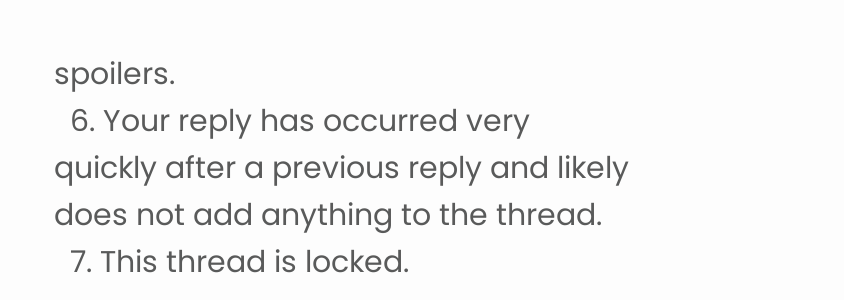spoilers.
  6. Your reply has occurred very quickly after a previous reply and likely does not add anything to the thread.
  7. This thread is locked.